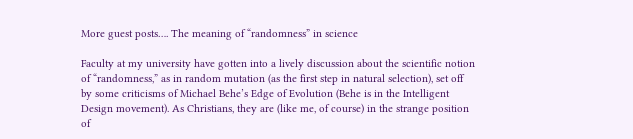More guest posts…. The meaning of “randomness” in science

Faculty at my university have gotten into a lively discussion about the scientific notion of “randomness,” as in random mutation (as the first step in natural selection), set off by some criticisms of Michael Behe’s Edge of Evolution (Behe is in the Intelligent Design movement). As Christians, they are (like me, of course) in the strange position of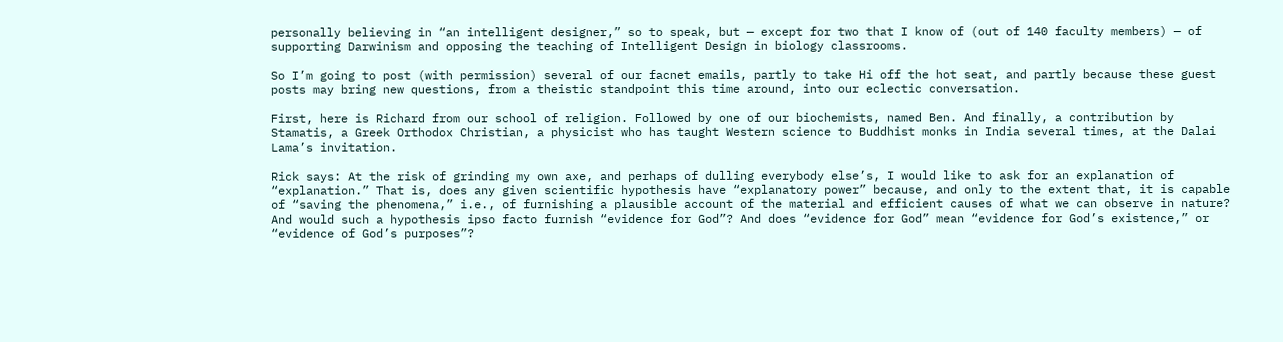personally believing in “an intelligent designer,” so to speak, but — except for two that I know of (out of 140 faculty members) — of supporting Darwinism and opposing the teaching of Intelligent Design in biology classrooms.

So I’m going to post (with permission) several of our facnet emails, partly to take Hi off the hot seat, and partly because these guest posts may bring new questions, from a theistic standpoint this time around, into our eclectic conversation.

First, here is Richard from our school of religion. Followed by one of our biochemists, named Ben. And finally, a contribution by Stamatis, a Greek Orthodox Christian, a physicist who has taught Western science to Buddhist monks in India several times, at the Dalai Lama’s invitation.

Rick says: At the risk of grinding my own axe, and perhaps of dulling everybody else’s, I would like to ask for an explanation of “explanation.” That is, does any given scientific hypothesis have “explanatory power” because, and only to the extent that, it is capable of “saving the phenomena,” i.e., of furnishing a plausible account of the material and efficient causes of what we can observe in nature? And would such a hypothesis ipso facto furnish “evidence for God”? And does “evidence for God” mean “evidence for God’s existence,” or “evidence of God’s purposes”?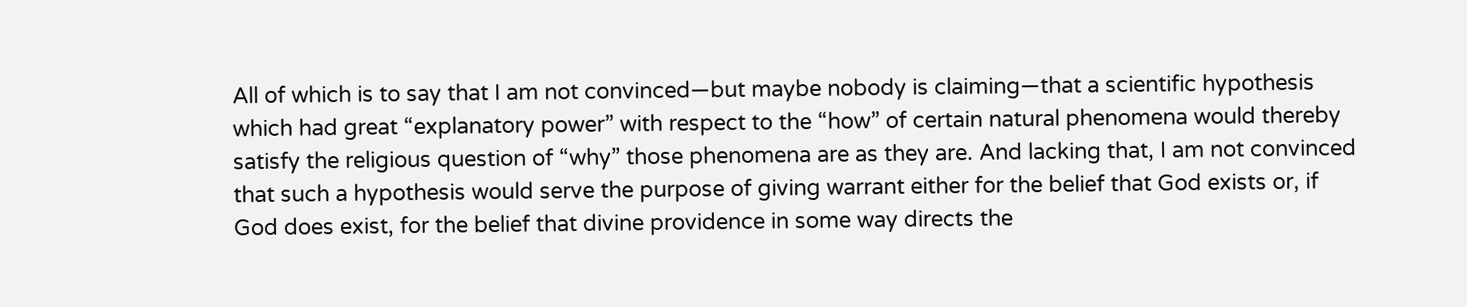All of which is to say that I am not convinced—but maybe nobody is claiming—that a scientific hypothesis which had great “explanatory power” with respect to the “how” of certain natural phenomena would thereby satisfy the religious question of “why” those phenomena are as they are. And lacking that, I am not convinced that such a hypothesis would serve the purpose of giving warrant either for the belief that God exists or, if God does exist, for the belief that divine providence in some way directs the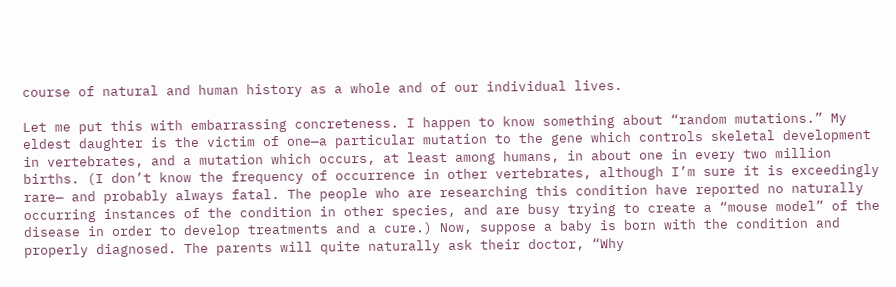course of natural and human history as a whole and of our individual lives.

Let me put this with embarrassing concreteness. I happen to know something about “random mutations.” My eldest daughter is the victim of one—a particular mutation to the gene which controls skeletal development in vertebrates, and a mutation which occurs, at least among humans, in about one in every two million births. (I don’t know the frequency of occurrence in other vertebrates, although I’m sure it is exceedingly rare— and probably always fatal. The people who are researching this condition have reported no naturally occurring instances of the condition in other species, and are busy trying to create a “mouse model” of the disease in order to develop treatments and a cure.) Now, suppose a baby is born with the condition and properly diagnosed. The parents will quite naturally ask their doctor, “Why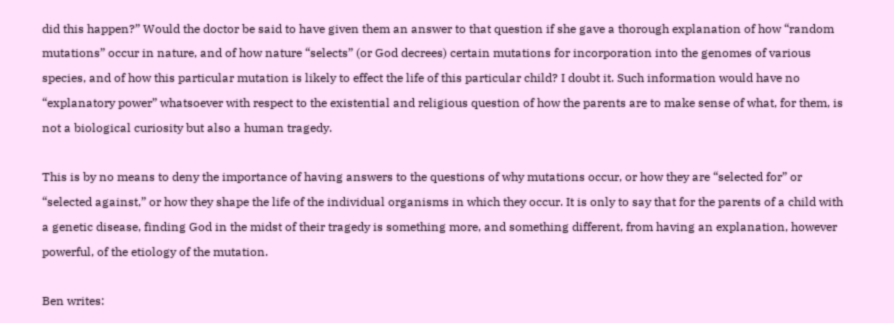did this happen?” Would the doctor be said to have given them an answer to that question if she gave a thorough explanation of how “random mutations” occur in nature, and of how nature “selects” (or God decrees) certain mutations for incorporation into the genomes of various species, and of how this particular mutation is likely to effect the life of this particular child? I doubt it. Such information would have no “explanatory power” whatsoever with respect to the existential and religious question of how the parents are to make sense of what, for them, is not a biological curiosity but also a human tragedy.

This is by no means to deny the importance of having answers to the questions of why mutations occur, or how they are “selected for” or “selected against,” or how they shape the life of the individual organisms in which they occur. It is only to say that for the parents of a child with a genetic disease, finding God in the midst of their tragedy is something more, and something different, from having an explanation, however powerful, of the etiology of the mutation.

Ben writes: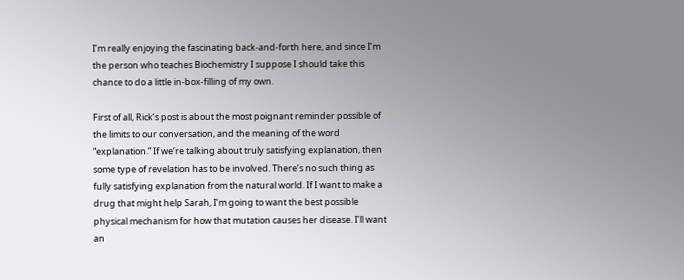I’m really enjoying the fascinating back-and-forth here, and since I’m the person who teaches Biochemistry I suppose I should take this chance to do a little in-box-filling of my own.

First of all, Rick’s post is about the most poignant reminder possible of the limits to our conversation, and the meaning of the word “explanation.” If we’re talking about truly satisfying explanation, then some type of revelation has to be involved. There’s no such thing as fully satisfying explanation from the natural world. If I want to make a drug that might help Sarah, I’m going to want the best possible physical mechanism for how that mutation causes her disease. I’ll want an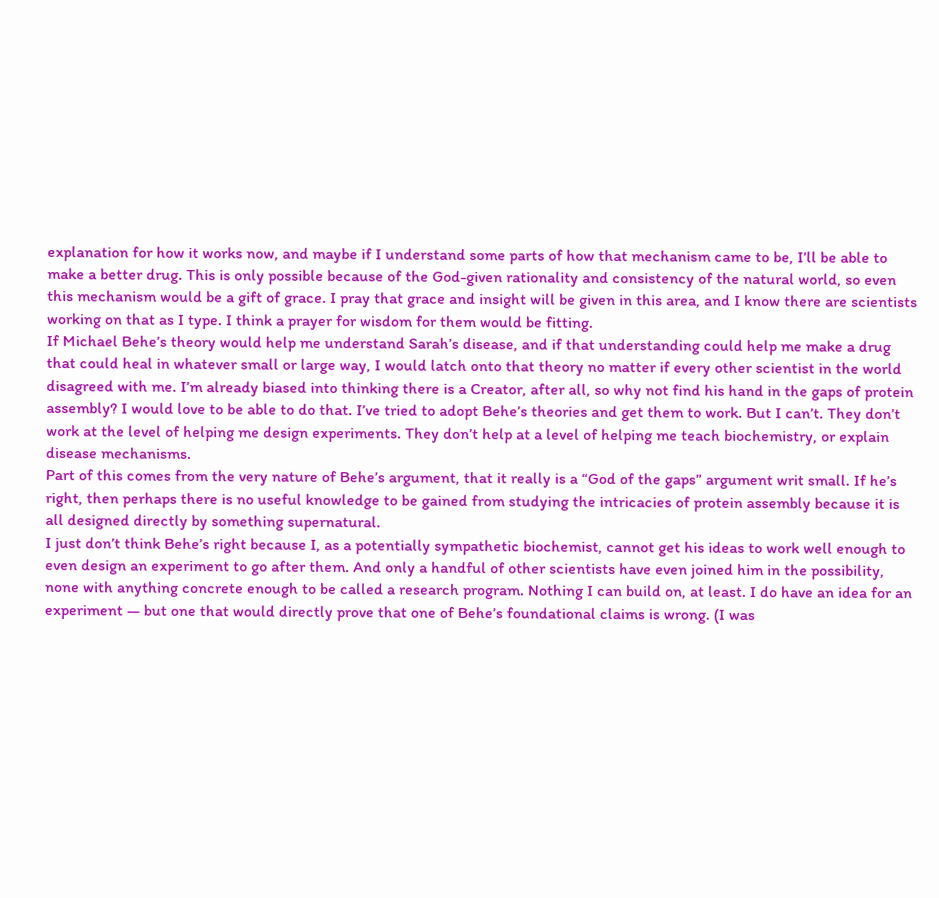explanation for how it works now, and maybe if I understand some parts of how that mechanism came to be, I’ll be able to make a better drug. This is only possible because of the God-given rationality and consistency of the natural world, so even this mechanism would be a gift of grace. I pray that grace and insight will be given in this area, and I know there are scientists working on that as I type. I think a prayer for wisdom for them would be fitting.
If Michael Behe’s theory would help me understand Sarah’s disease, and if that understanding could help me make a drug that could heal in whatever small or large way, I would latch onto that theory no matter if every other scientist in the world disagreed with me. I’m already biased into thinking there is a Creator, after all, so why not find his hand in the gaps of protein assembly? I would love to be able to do that. I’ve tried to adopt Behe’s theories and get them to work. But I can’t. They don’t work at the level of helping me design experiments. They don’t help at a level of helping me teach biochemistry, or explain disease mechanisms.
Part of this comes from the very nature of Behe’s argument, that it really is a “God of the gaps” argument writ small. If he’s right, then perhaps there is no useful knowledge to be gained from studying the intricacies of protein assembly because it is all designed directly by something supernatural.
I just don’t think Behe’s right because I, as a potentially sympathetic biochemist, cannot get his ideas to work well enough to even design an experiment to go after them. And only a handful of other scientists have even joined him in the possibility, none with anything concrete enough to be called a research program. Nothing I can build on, at least. I do have an idea for an experiment — but one that would directly prove that one of Behe’s foundational claims is wrong. (I was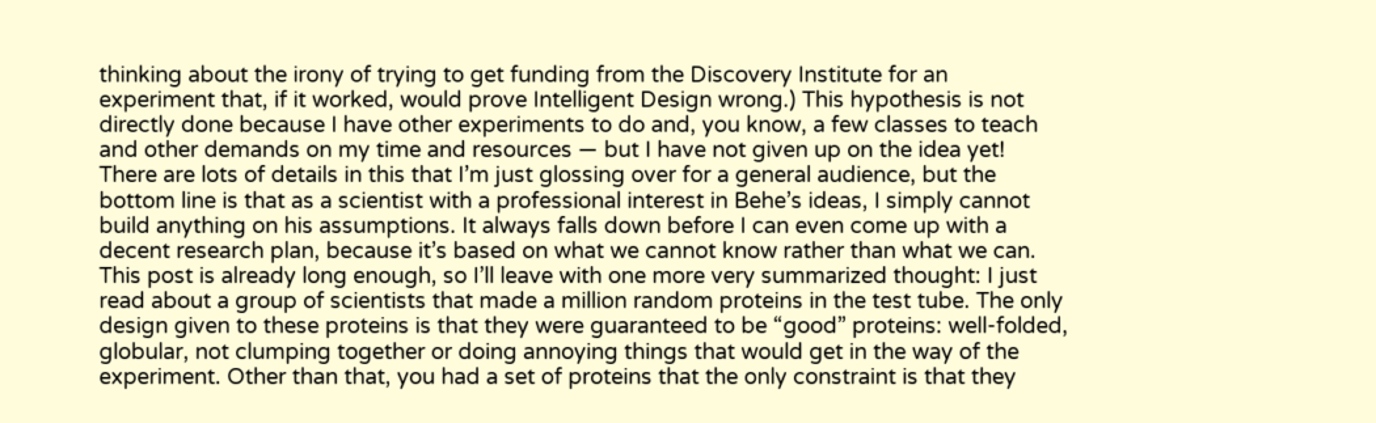thinking about the irony of trying to get funding from the Discovery Institute for an experiment that, if it worked, would prove Intelligent Design wrong.) This hypothesis is not directly done because I have other experiments to do and, you know, a few classes to teach and other demands on my time and resources — but I have not given up on the idea yet!
There are lots of details in this that I’m just glossing over for a general audience, but the bottom line is that as a scientist with a professional interest in Behe’s ideas, I simply cannot build anything on his assumptions. It always falls down before I can even come up with a decent research plan, because it’s based on what we cannot know rather than what we can.
This post is already long enough, so I’ll leave with one more very summarized thought: I just read about a group of scientists that made a million random proteins in the test tube. The only design given to these proteins is that they were guaranteed to be “good” proteins: well-folded, globular, not clumping together or doing annoying things that would get in the way of the experiment. Other than that, you had a set of proteins that the only constraint is that they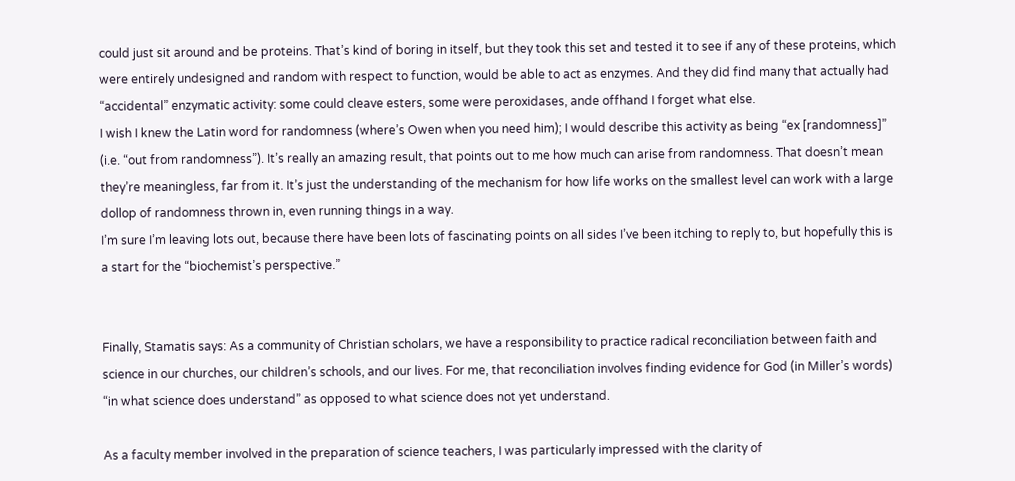could just sit around and be proteins. That’s kind of boring in itself, but they took this set and tested it to see if any of these proteins, which were entirely undesigned and random with respect to function, would be able to act as enzymes. And they did find many that actually had “accidental” enzymatic activity: some could cleave esters, some were peroxidases, ande offhand I forget what else.
I wish I knew the Latin word for randomness (where’s Owen when you need him); I would describe this activity as being “ex [randomness]” (i.e. “out from randomness”). It’s really an amazing result, that points out to me how much can arise from randomness. That doesn’t mean they’re meaningless, far from it. It’s just the understanding of the mechanism for how life works on the smallest level can work with a large dollop of randomness thrown in, even running things in a way.
I’m sure I’m leaving lots out, because there have been lots of fascinating points on all sides I’ve been itching to reply to, but hopefully this is a start for the “biochemist’s perspective.”


Finally, Stamatis says: As a community of Christian scholars, we have a responsibility to practice radical reconciliation between faith and science in our churches, our children’s schools, and our lives. For me, that reconciliation involves finding evidence for God (in Miller’s words) “in what science does understand” as opposed to what science does not yet understand.

As a faculty member involved in the preparation of science teachers, I was particularly impressed with the clarity of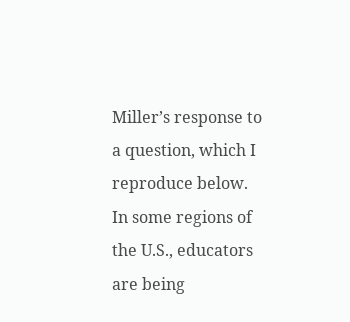Miller’s response to a question, which I reproduce below. In some regions of the U.S., educators are being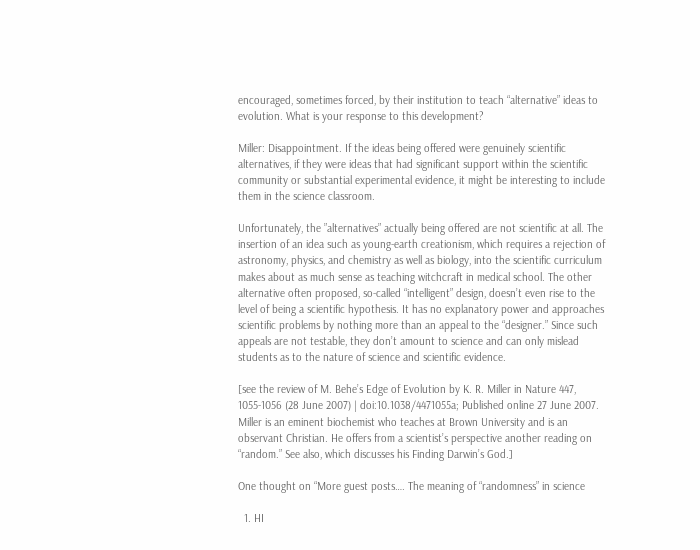encouraged, sometimes forced, by their institution to teach “alternative” ideas to evolution. What is your response to this development?

Miller: Disappointment. If the ideas being offered were genuinely scientific alternatives, if they were ideas that had significant support within the scientific community or substantial experimental evidence, it might be interesting to include them in the science classroom.

Unfortunately, the ”alternatives” actually being offered are not scientific at all. The insertion of an idea such as young-earth creationism, which requires a rejection of astronomy, physics, and chemistry as well as biology, into the scientific curriculum makes about as much sense as teaching witchcraft in medical school. The other alternative often proposed, so-called “intelligent” design, doesn’t even rise to the level of being a scientific hypothesis. It has no explanatory power and approaches scientific problems by nothing more than an appeal to the “designer.” Since such appeals are not testable, they don’t amount to science and can only mislead students as to the nature of science and scientific evidence.

[see the review of M. Behe’s Edge of Evolution by K. R. Miller in Nature 447, 1055-1056 (28 June 2007) | doi:10.1038/4471055a; Published online 27 June 2007. Miller is an eminent biochemist who teaches at Brown University and is an observant Christian. He offers from a scientist’s perspective another reading on “random.” See also, which discusses his Finding Darwin’s God.]

One thought on “More guest posts…. The meaning of “randomness” in science

  1. HI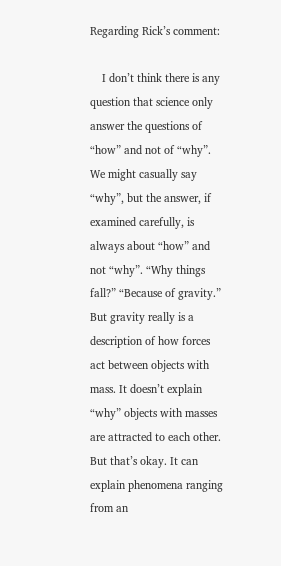Regarding Rick’s comment:

    I don’t think there is any question that science only answer the questions of “how” and not of “why”. We might casually say “why”, but the answer, if examined carefully, is always about “how” and not “why”. “Why things fall?” “Because of gravity.” But gravity really is a description of how forces act between objects with mass. It doesn’t explain “why” objects with masses are attracted to each other. But that’s okay. It can explain phenomena ranging from an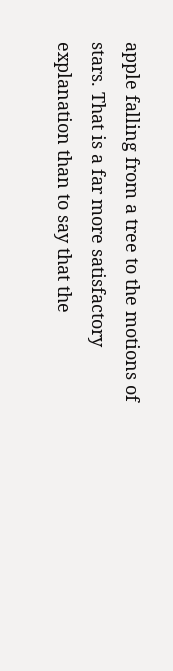apple falling from a tree to the motions of stars. That is a far more satisfactory explanation than to say that the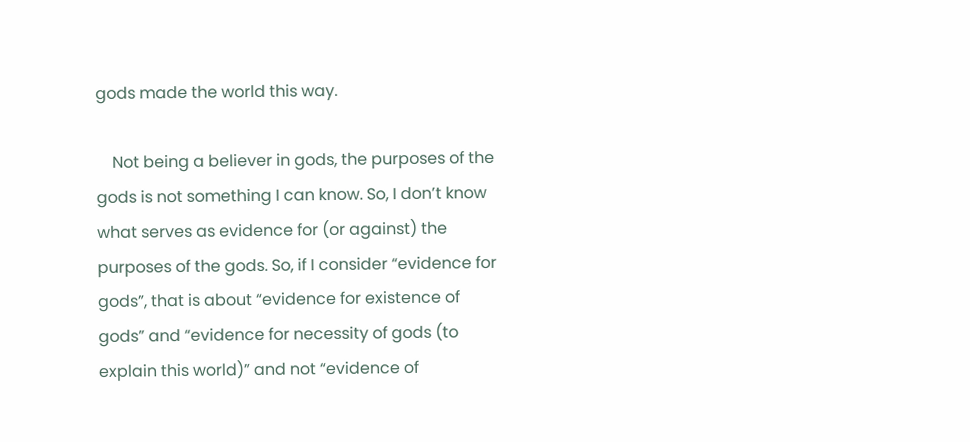gods made the world this way.

    Not being a believer in gods, the purposes of the gods is not something I can know. So, I don’t know what serves as evidence for (or against) the purposes of the gods. So, if I consider “evidence for gods”, that is about “evidence for existence of gods” and “evidence for necessity of gods (to explain this world)” and not “evidence of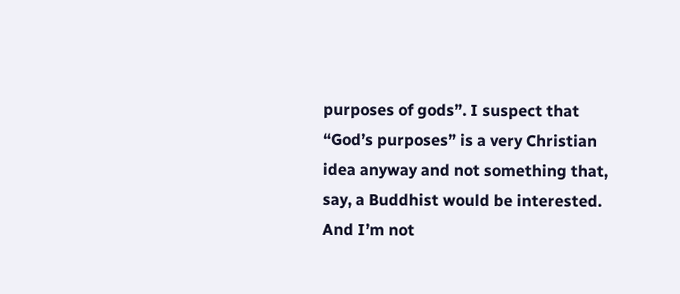purposes of gods”. I suspect that “God’s purposes” is a very Christian idea anyway and not something that, say, a Buddhist would be interested. And I’m not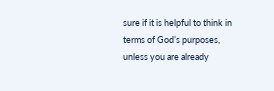sure if it is helpful to think in terms of God’s purposes, unless you are already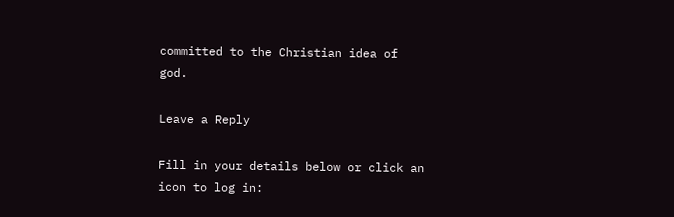committed to the Christian idea of god.

Leave a Reply

Fill in your details below or click an icon to log in: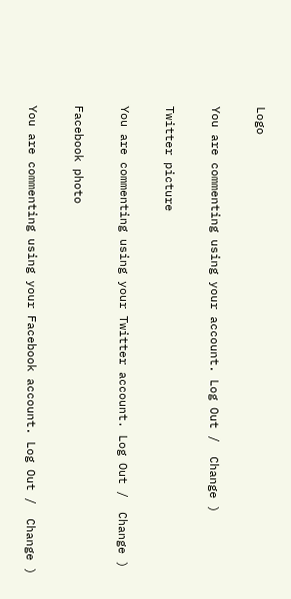Logo

You are commenting using your account. Log Out /  Change )

Twitter picture

You are commenting using your Twitter account. Log Out /  Change )

Facebook photo

You are commenting using your Facebook account. Log Out /  Change )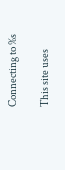Connecting to %s

This site uses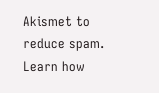Akismet to reduce spam. Learn how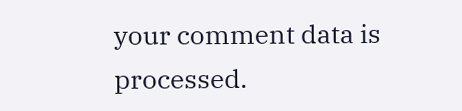your comment data is processed.